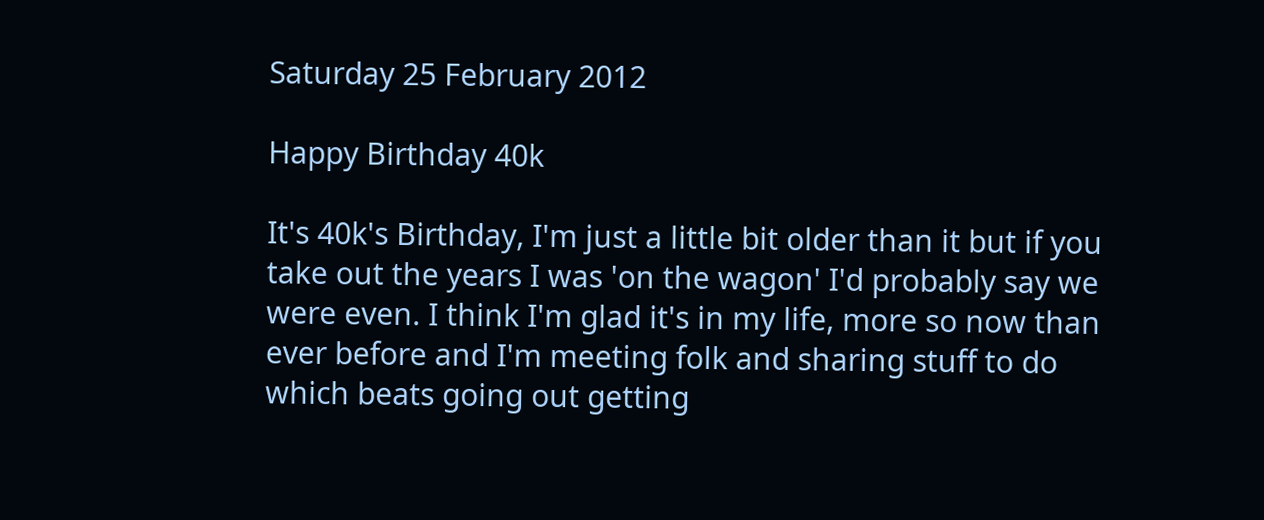Saturday 25 February 2012

Happy Birthday 40k

It's 40k's Birthday, I'm just a little bit older than it but if you take out the years I was 'on the wagon' I'd probably say we were even. I think I'm glad it's in my life, more so now than ever before and I'm meeting folk and sharing stuff to do which beats going out getting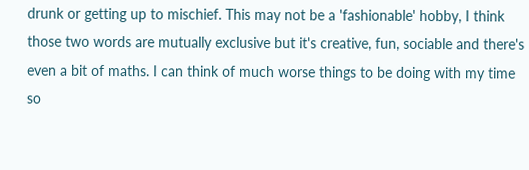drunk or getting up to mischief. This may not be a 'fashionable' hobby, I think those two words are mutually exclusive but it's creative, fun, sociable and there's even a bit of maths. I can think of much worse things to be doing with my time so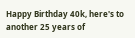Happy Birthday 40k, here's to another 25 years of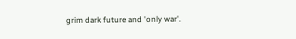grim dark future and 'only war'.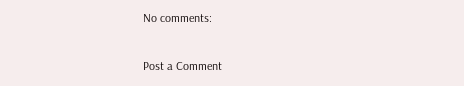No comments:

Post a Comment